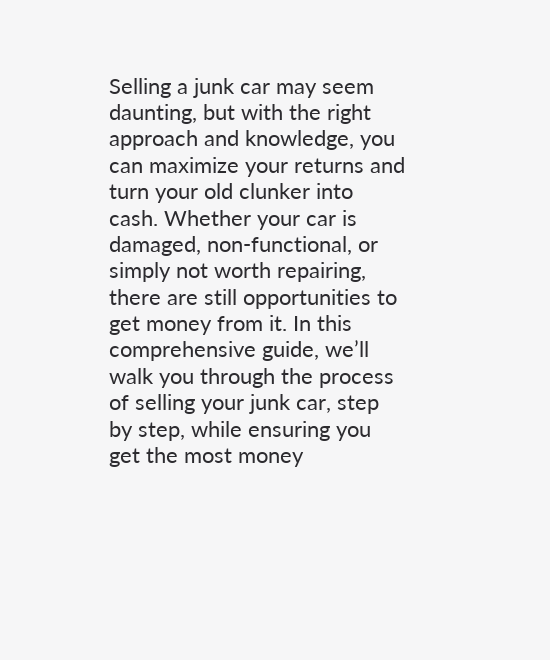Selling a junk car may seem daunting, but with the right approach and knowledge, you can maximize your returns and turn your old clunker into cash. Whether your car is damaged, non-functional, or simply not worth repairing, there are still opportunities to get money from it. In this comprehensive guide, we’ll walk you through the process of selling your junk car, step by step, while ensuring you get the most money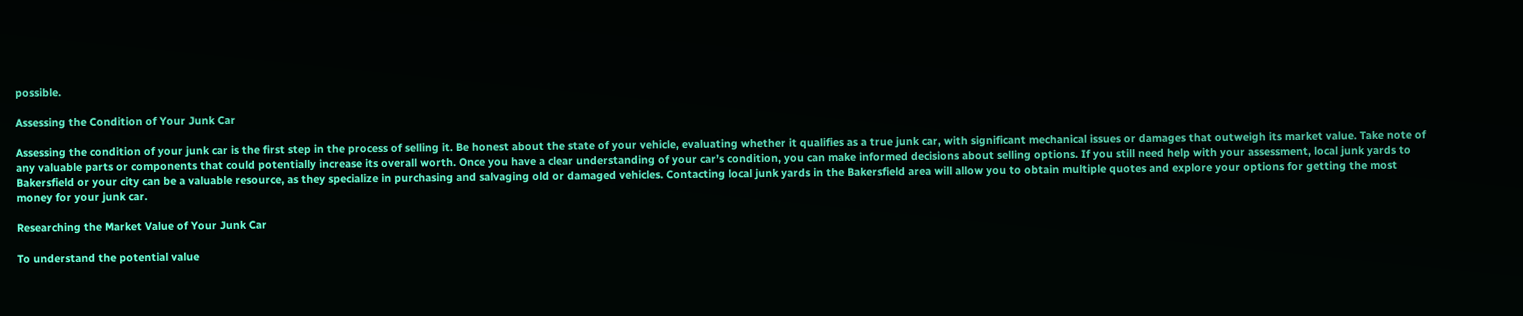possible.

Assessing the Condition of Your Junk Car

Assessing the condition of your junk car is the first step in the process of selling it. Be honest about the state of your vehicle, evaluating whether it qualifies as a true junk car, with significant mechanical issues or damages that outweigh its market value. Take note of any valuable parts or components that could potentially increase its overall worth. Once you have a clear understanding of your car’s condition, you can make informed decisions about selling options. If you still need help with your assessment, local junk yards to Bakersfield or your city can be a valuable resource, as they specialize in purchasing and salvaging old or damaged vehicles. Contacting local junk yards in the Bakersfield area will allow you to obtain multiple quotes and explore your options for getting the most money for your junk car.

Researching the Market Value of Your Junk Car

To understand the potential value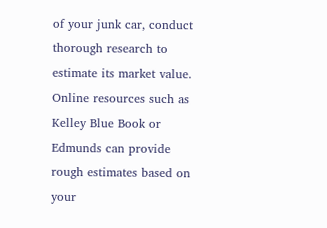of your junk car, conduct thorough research to estimate its market value. Online resources such as Kelley Blue Book or Edmunds can provide rough estimates based on your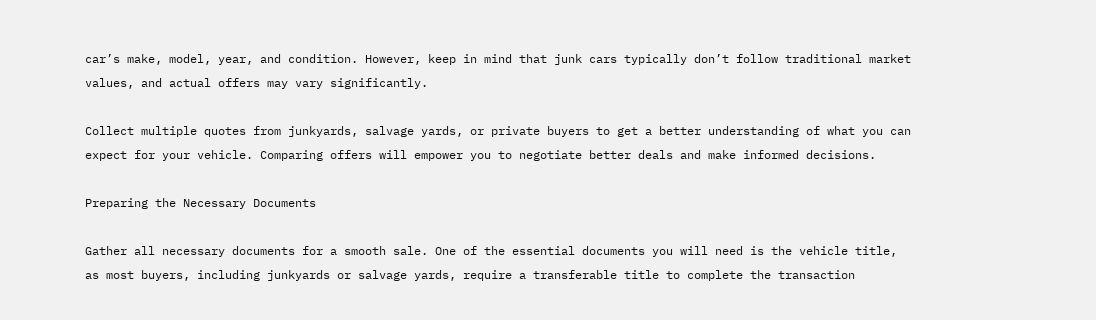car’s make, model, year, and condition. However, keep in mind that junk cars typically don’t follow traditional market values, and actual offers may vary significantly.

Collect multiple quotes from junkyards, salvage yards, or private buyers to get a better understanding of what you can expect for your vehicle. Comparing offers will empower you to negotiate better deals and make informed decisions.

Preparing the Necessary Documents

Gather all necessary documents for a smooth sale. One of the essential documents you will need is the vehicle title, as most buyers, including junkyards or salvage yards, require a transferable title to complete the transaction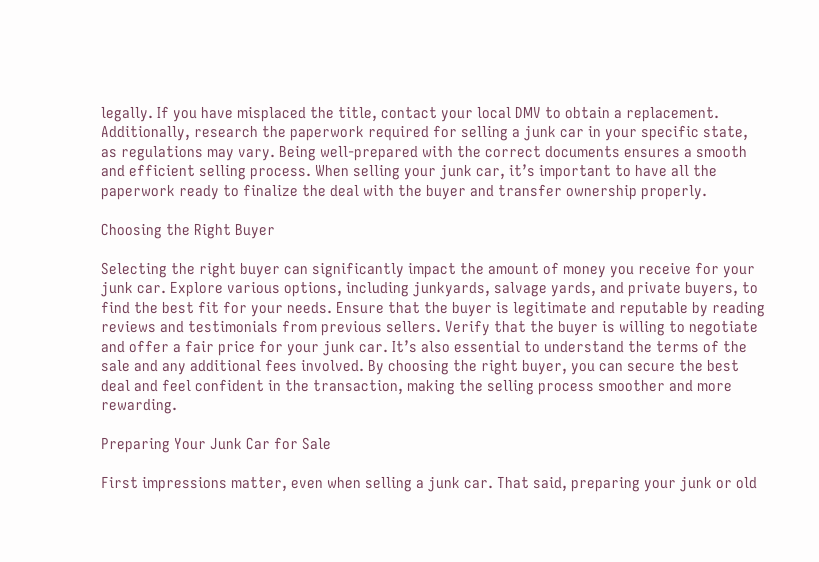legally. If you have misplaced the title, contact your local DMV to obtain a replacement. Additionally, research the paperwork required for selling a junk car in your specific state, as regulations may vary. Being well-prepared with the correct documents ensures a smooth and efficient selling process. When selling your junk car, it’s important to have all the paperwork ready to finalize the deal with the buyer and transfer ownership properly.

Choosing the Right Buyer

Selecting the right buyer can significantly impact the amount of money you receive for your junk car. Explore various options, including junkyards, salvage yards, and private buyers, to find the best fit for your needs. Ensure that the buyer is legitimate and reputable by reading reviews and testimonials from previous sellers. Verify that the buyer is willing to negotiate and offer a fair price for your junk car. It’s also essential to understand the terms of the sale and any additional fees involved. By choosing the right buyer, you can secure the best deal and feel confident in the transaction, making the selling process smoother and more rewarding.

Preparing Your Junk Car for Sale

First impressions matter, even when selling a junk car. That said, preparing your junk or old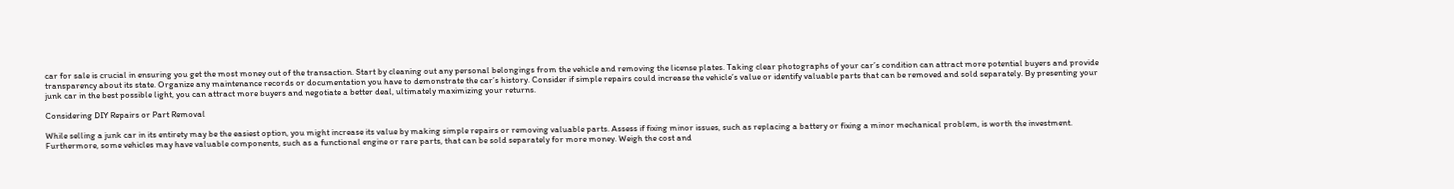car for sale is crucial in ensuring you get the most money out of the transaction. Start by cleaning out any personal belongings from the vehicle and removing the license plates. Taking clear photographs of your car’s condition can attract more potential buyers and provide transparency about its state. Organize any maintenance records or documentation you have to demonstrate the car’s history. Consider if simple repairs could increase the vehicle’s value or identify valuable parts that can be removed and sold separately. By presenting your junk car in the best possible light, you can attract more buyers and negotiate a better deal, ultimately maximizing your returns.

Considering DIY Repairs or Part Removal

While selling a junk car in its entirety may be the easiest option, you might increase its value by making simple repairs or removing valuable parts. Assess if fixing minor issues, such as replacing a battery or fixing a minor mechanical problem, is worth the investment. Furthermore, some vehicles may have valuable components, such as a functional engine or rare parts, that can be sold separately for more money. Weigh the cost and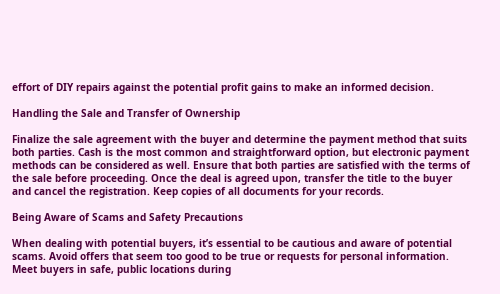effort of DIY repairs against the potential profit gains to make an informed decision.

Handling the Sale and Transfer of Ownership

Finalize the sale agreement with the buyer and determine the payment method that suits both parties. Cash is the most common and straightforward option, but electronic payment methods can be considered as well. Ensure that both parties are satisfied with the terms of the sale before proceeding. Once the deal is agreed upon, transfer the title to the buyer and cancel the registration. Keep copies of all documents for your records.

Being Aware of Scams and Safety Precautions

When dealing with potential buyers, it’s essential to be cautious and aware of potential scams. Avoid offers that seem too good to be true or requests for personal information. Meet buyers in safe, public locations during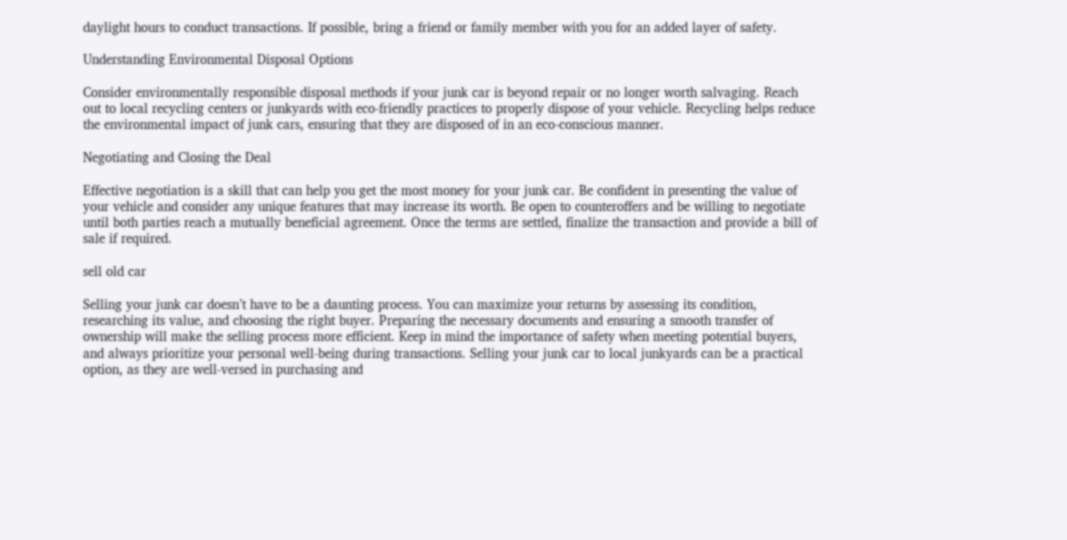daylight hours to conduct transactions. If possible, bring a friend or family member with you for an added layer of safety.

Understanding Environmental Disposal Options

Consider environmentally responsible disposal methods if your junk car is beyond repair or no longer worth salvaging. Reach out to local recycling centers or junkyards with eco-friendly practices to properly dispose of your vehicle. Recycling helps reduce the environmental impact of junk cars, ensuring that they are disposed of in an eco-conscious manner.

Negotiating and Closing the Deal

Effective negotiation is a skill that can help you get the most money for your junk car. Be confident in presenting the value of your vehicle and consider any unique features that may increase its worth. Be open to counteroffers and be willing to negotiate until both parties reach a mutually beneficial agreement. Once the terms are settled, finalize the transaction and provide a bill of sale if required.

sell old car

Selling your junk car doesn’t have to be a daunting process. You can maximize your returns by assessing its condition, researching its value, and choosing the right buyer. Preparing the necessary documents and ensuring a smooth transfer of ownership will make the selling process more efficient. Keep in mind the importance of safety when meeting potential buyers, and always prioritize your personal well-being during transactions. Selling your junk car to local junkyards can be a practical option, as they are well-versed in purchasing and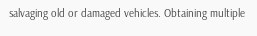salvaging old or damaged vehicles. Obtaining multiple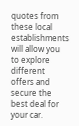quotes from these local establishments will allow you to explore different offers and secure the best deal for your car.